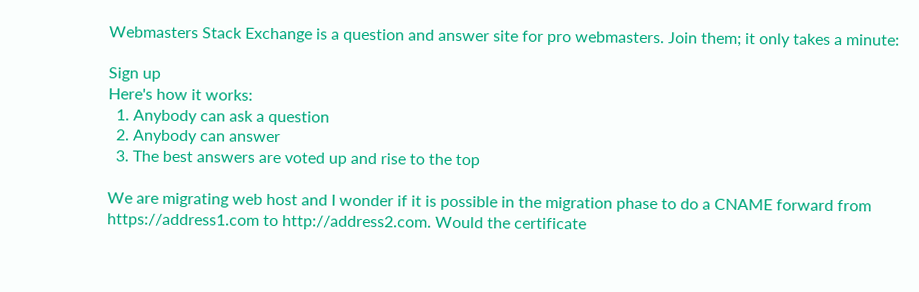Webmasters Stack Exchange is a question and answer site for pro webmasters. Join them; it only takes a minute:

Sign up
Here's how it works:
  1. Anybody can ask a question
  2. Anybody can answer
  3. The best answers are voted up and rise to the top

We are migrating web host and I wonder if it is possible in the migration phase to do a CNAME forward from https://address1.com to http://address2.com. Would the certificate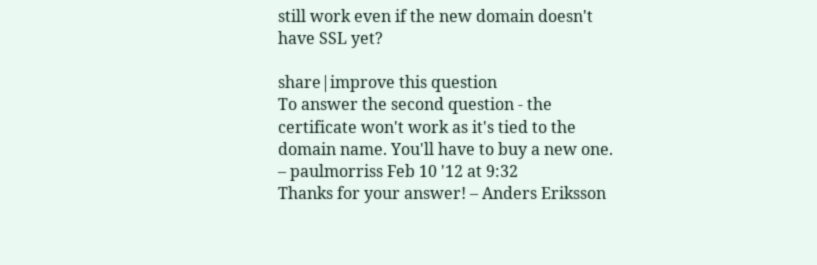still work even if the new domain doesn't have SSL yet?

share|improve this question
To answer the second question - the certificate won't work as it's tied to the domain name. You'll have to buy a new one. – paulmorriss Feb 10 '12 at 9:32
Thanks for your answer! – Anders Eriksson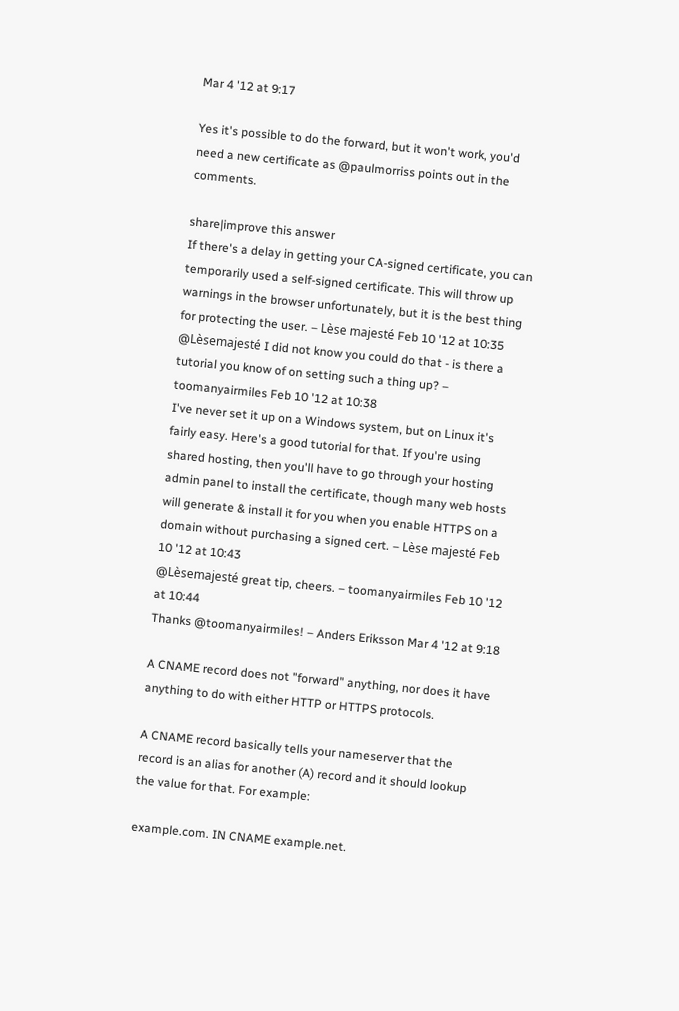Mar 4 '12 at 9:17

Yes it's possible to do the forward, but it won't work, you'd need a new certificate as @paulmorriss points out in the comments.

share|improve this answer
If there's a delay in getting your CA-signed certificate, you can temporarily used a self-signed certificate. This will throw up warnings in the browser unfortunately, but it is the best thing for protecting the user. – Lèse majesté Feb 10 '12 at 10:35
@Lèsemajesté I did not know you could do that - is there a tutorial you know of on setting such a thing up? – toomanyairmiles Feb 10 '12 at 10:38
I've never set it up on a Windows system, but on Linux it's fairly easy. Here's a good tutorial for that. If you're using shared hosting, then you'll have to go through your hosting admin panel to install the certificate, though many web hosts will generate & install it for you when you enable HTTPS on a domain without purchasing a signed cert. – Lèse majesté Feb 10 '12 at 10:43
@Lèsemajesté great tip, cheers. – toomanyairmiles Feb 10 '12 at 10:44
Thanks @toomanyairmiles! – Anders Eriksson Mar 4 '12 at 9:18

A CNAME record does not "forward" anything, nor does it have anything to do with either HTTP or HTTPS protocols.

A CNAME record basically tells your nameserver that the record is an alias for another (A) record and it should lookup the value for that. For example:

example.com. IN CNAME example.net.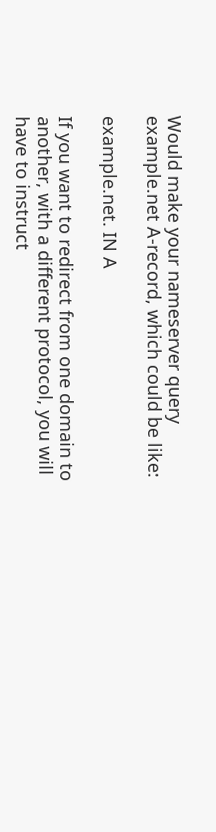Would make your nameserver query example.net A-record, which could be like:

example.net. IN A

If you want to redirect from one domain to another, with a different protocol, you will have to instruct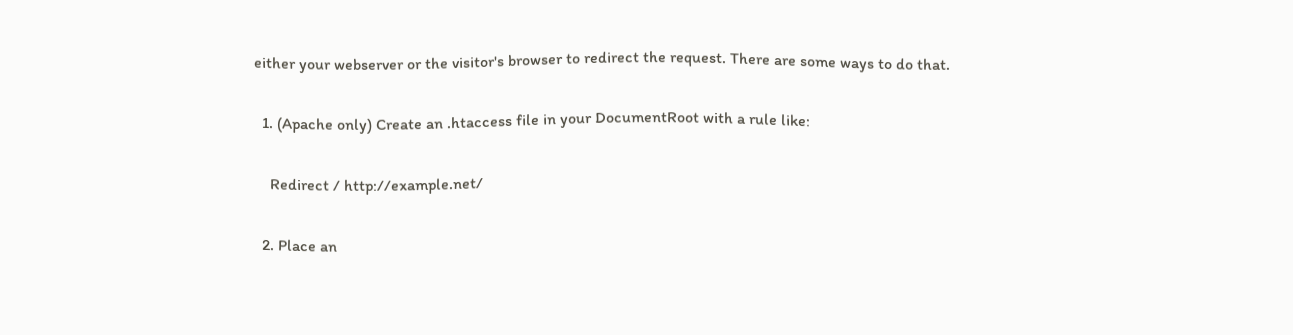either your webserver or the visitor's browser to redirect the request. There are some ways to do that.

  1. (Apache only) Create an .htaccess file in your DocumentRoot with a rule like:

    Redirect / http://example.net/

  2. Place an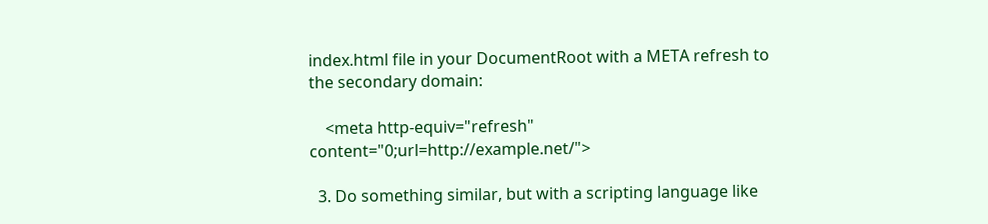index.html file in your DocumentRoot with a META refresh to the secondary domain:

    <meta http-equiv="refresh" content="0;url=http://example.net/">

  3. Do something similar, but with a scripting language like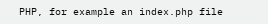PHP, for example an index.php file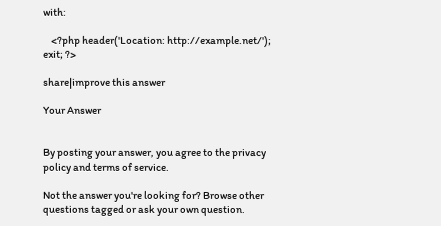with:

    <?php header('Location: http://example.net/'); exit; ?>

share|improve this answer

Your Answer


By posting your answer, you agree to the privacy policy and terms of service.

Not the answer you're looking for? Browse other questions tagged or ask your own question.